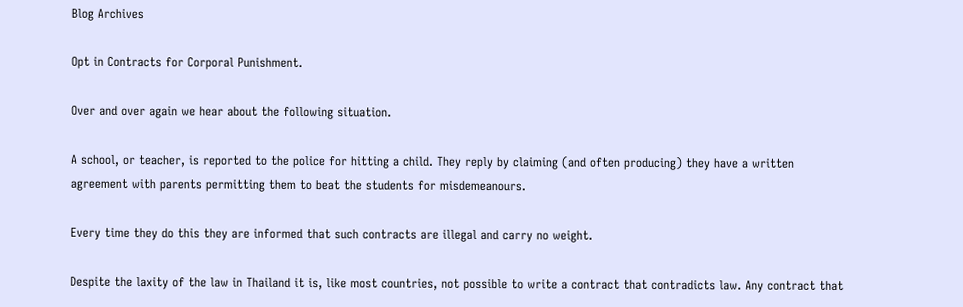Blog Archives

Opt in Contracts for Corporal Punishment.

Over and over again we hear about the following situation.

A school, or teacher, is reported to the police for hitting a child. They reply by claiming (and often producing) they have a written agreement with parents permitting them to beat the students for misdemeanours.

Every time they do this they are informed that such contracts are illegal and carry no weight.

Despite the laxity of the law in Thailand it is, like most countries, not possible to write a contract that contradicts law. Any contract that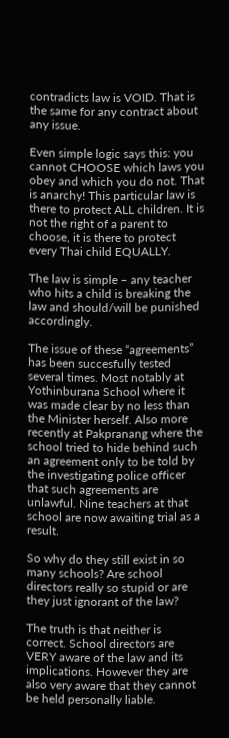contradicts law is VOID. That is the same for any contract about any issue.

Even simple logic says this: you cannot CHOOSE which laws you obey and which you do not. That is anarchy! This particular law is there to protect ALL children. It is not the right of a parent to choose, it is there to protect every Thai child EQUALLY.

The law is simple – any teacher who hits a child is breaking the law and should/will be punished accordingly.

The issue of these “agreements” has been succesfully tested several times. Most notably at Yothinburana School where it was made clear by no less than the Minister herself. Also more recently at Pakpranang where the school tried to hide behind such an agreement only to be told by the investigating police officer that such agreements are unlawful. Nine teachers at that school are now awaiting trial as a result.

So why do they still exist in so many schools? Are school directors really so stupid or are they just ignorant of the law?

The truth is that neither is correct. School directors are VERY aware of the law and its implications. However they are also very aware that they cannot be held personally liable.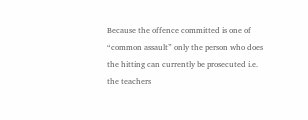Because the offence committed is one of “common assault” only the person who does the hitting can currently be prosecuted i.e. the teachers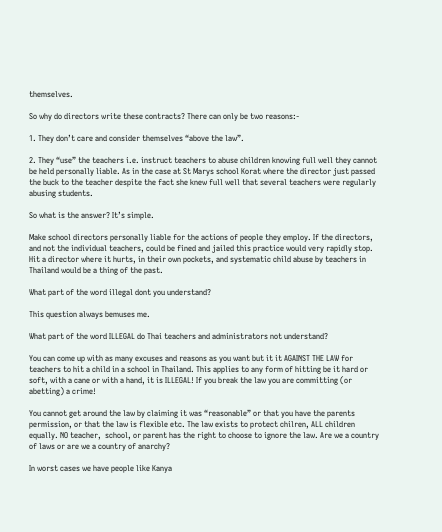themselves.

So why do directors write these contracts? There can only be two reasons:-

1. They don’t care and consider themselves “above the law”.

2. They “use” the teachers i.e. instruct teachers to abuse children knowing full well they cannot be held personally liable. As in the case at St Marys school Korat where the director just passed the buck to the teacher despite the fact she knew full well that several teachers were regularly abusing students.

So what is the answer? It’s simple.

Make school directors personally liable for the actions of people they employ. If the directors, and not the individual teachers, could be fined and jailed this practice would very rapidly stop. Hit a director where it hurts, in their own pockets, and systematic child abuse by teachers in Thailand would be a thing of the past.

What part of the word illegal dont you understand?

This question always bemuses me.

What part of the word ILLEGAL do Thai teachers and administrators not understand?

You can come up with as many excuses and reasons as you want but it it AGAINST THE LAW for teachers to hit a child in a school in Thailand. This applies to any form of hitting be it hard or soft, with a cane or with a hand, it is ILLEGAL! If you break the law you are committing (or abetting) a crime!

You cannot get around the law by claiming it was “reasonable” or that you have the parents permission, or that the law is flexible etc. The law exists to protect chilren, ALL children equally. NO teacher,  school, or parent has the right to choose to ignore the law. Are we a country of laws or are we a country of anarchy?

In worst cases we have people like Kanya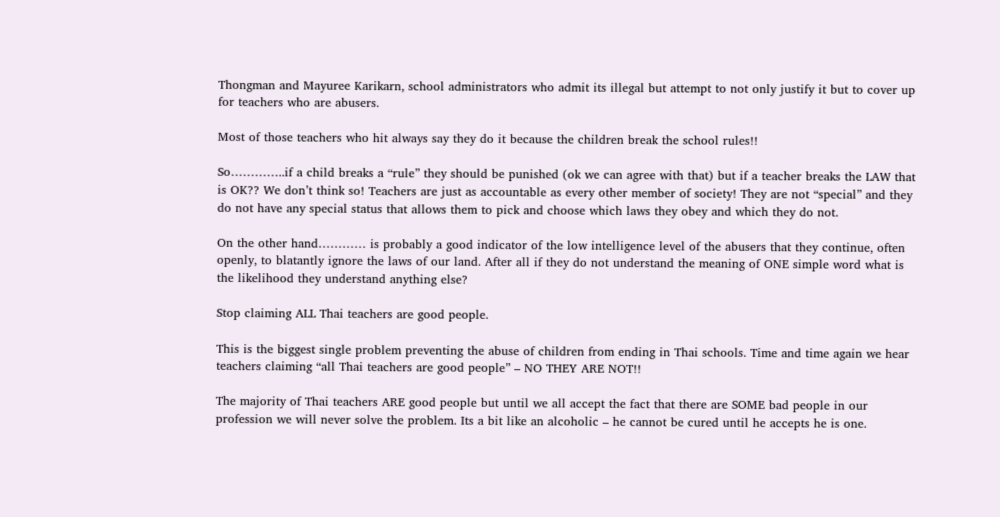Thongman and Mayuree Karikarn, school administrators who admit its illegal but attempt to not only justify it but to cover up for teachers who are abusers.

Most of those teachers who hit always say they do it because the children break the school rules!!

So…………..if a child breaks a “rule” they should be punished (ok we can agree with that) but if a teacher breaks the LAW that is OK?? We don’t think so! Teachers are just as accountable as every other member of society! They are not “special” and they do not have any special status that allows them to pick and choose which laws they obey and which they do not.

On the other hand………… is probably a good indicator of the low intelligence level of the abusers that they continue, often openly, to blatantly ignore the laws of our land. After all if they do not understand the meaning of ONE simple word what is the likelihood they understand anything else?

Stop claiming ALL Thai teachers are good people.

This is the biggest single problem preventing the abuse of children from ending in Thai schools. Time and time again we hear teachers claiming “all Thai teachers are good people” – NO THEY ARE NOT!!

The majority of Thai teachers ARE good people but until we all accept the fact that there are SOME bad people in our profession we will never solve the problem. Its a bit like an alcoholic – he cannot be cured until he accepts he is one.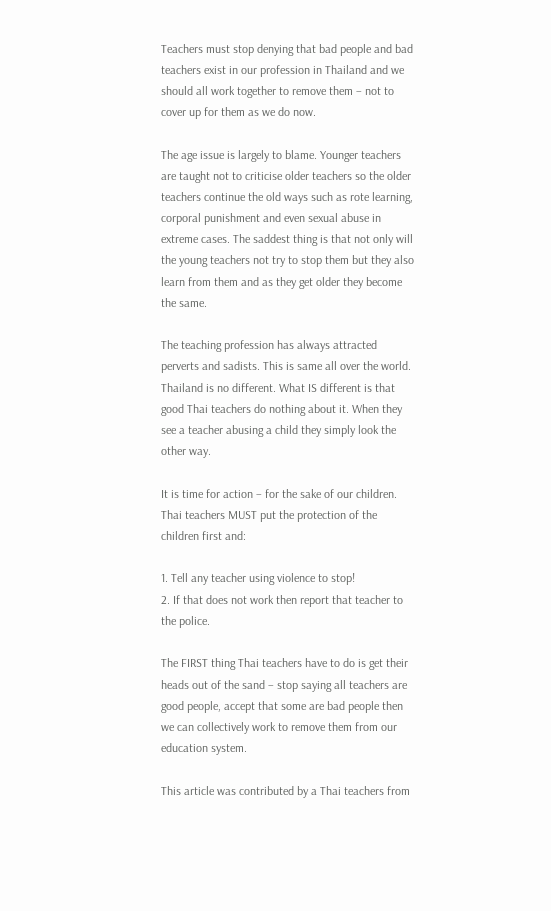Teachers must stop denying that bad people and bad teachers exist in our profession in Thailand and we should all work together to remove them – not to cover up for them as we do now.

The age issue is largely to blame. Younger teachers are taught not to criticise older teachers so the older teachers continue the old ways such as rote learning, corporal punishment and even sexual abuse in extreme cases. The saddest thing is that not only will the young teachers not try to stop them but they also learn from them and as they get older they become the same.

The teaching profession has always attracted perverts and sadists. This is same all over the world. Thailand is no different. What IS different is that good Thai teachers do nothing about it. When they see a teacher abusing a child they simply look the other way.

It is time for action – for the sake of our children. Thai teachers MUST put the protection of the children first and:

1. Tell any teacher using violence to stop!
2. If that does not work then report that teacher to the police.

The FIRST thing Thai teachers have to do is get their heads out of the sand – stop saying all teachers are good people, accept that some are bad people then we can collectively work to remove them from our education system.

This article was contributed by a Thai teachers from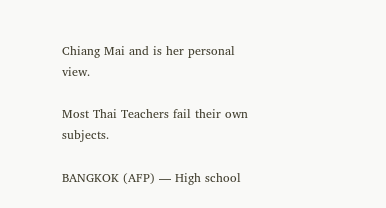Chiang Mai and is her personal view.

Most Thai Teachers fail their own subjects.

BANGKOK (AFP) — High school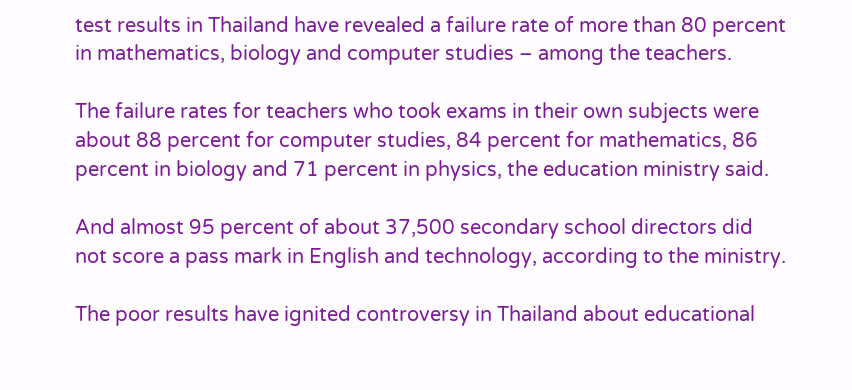test results in Thailand have revealed a failure rate of more than 80 percent in mathematics, biology and computer studies – among the teachers.

The failure rates for teachers who took exams in their own subjects were about 88 percent for computer studies, 84 percent for mathematics, 86 percent in biology and 71 percent in physics, the education ministry said.

And almost 95 percent of about 37,500 secondary school directors did not score a pass mark in English and technology, according to the ministry.

The poor results have ignited controversy in Thailand about educational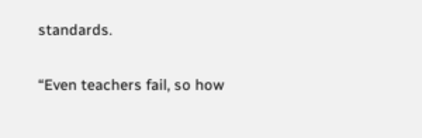standards.

“Even teachers fail, so how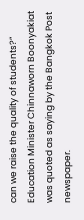can we raise the quality of students?” Education Minister Chinnaworn Boonyakiat was quoted as saying by the Bangkok Post newspaper.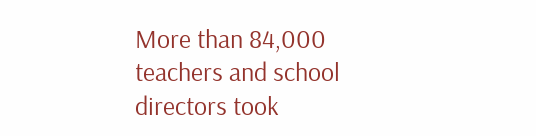More than 84,000 teachers and school directors took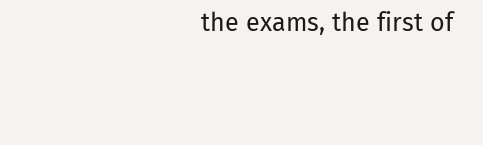the exams, the first of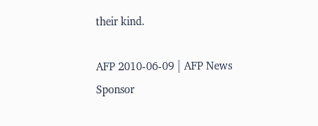their kind.

AFP 2010-06-09 | AFP News Sponsor